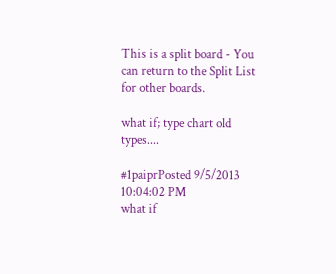This is a split board - You can return to the Split List for other boards.

what if; type chart old types....

#1paiprPosted 9/5/2013 10:04:02 PM
what if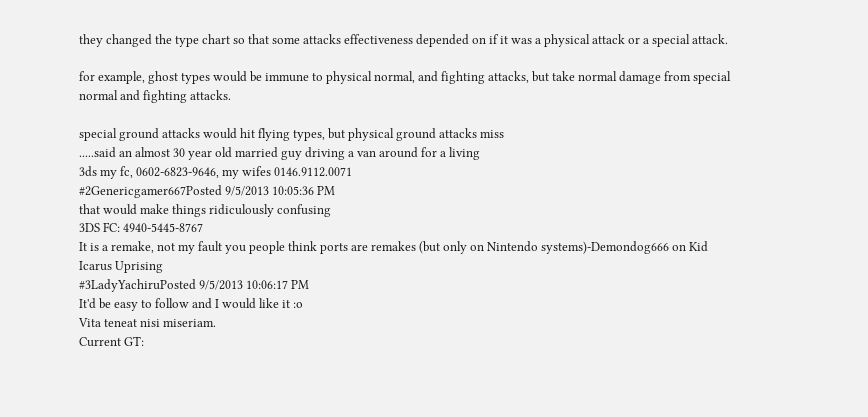they changed the type chart so that some attacks effectiveness depended on if it was a physical attack or a special attack.

for example, ghost types would be immune to physical normal, and fighting attacks, but take normal damage from special normal and fighting attacks.

special ground attacks would hit flying types, but physical ground attacks miss
.....said an almost 30 year old married guy driving a van around for a living
3ds my fc, 0602-6823-9646, my wifes 0146.9112.0071
#2Genericgamer667Posted 9/5/2013 10:05:36 PM
that would make things ridiculously confusing
3DS FC: 4940-5445-8767
It is a remake, not my fault you people think ports are remakes (but only on Nintendo systems)-Demondog666 on Kid Icarus Uprising
#3LadyYachiruPosted 9/5/2013 10:06:17 PM
It'd be easy to follow and I would like it :o
Vita teneat nisi miseriam.
Current GT: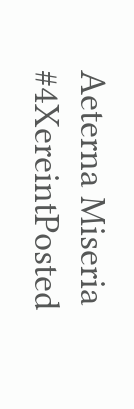Aeterna Miseria
#4XereintPosted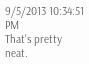9/5/2013 10:34:51 PM
That's pretty neat.